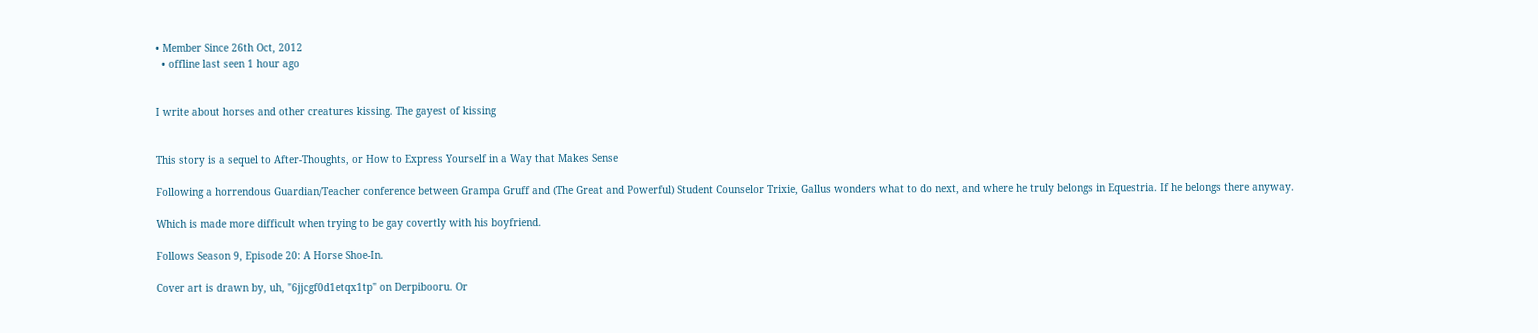• Member Since 26th Oct, 2012
  • offline last seen 1 hour ago


I write about horses and other creatures kissing. The gayest of kissing


This story is a sequel to After-Thoughts, or How to Express Yourself in a Way that Makes Sense

Following a horrendous Guardian/Teacher conference between Grampa Gruff and (The Great and Powerful) Student Counselor Trixie, Gallus wonders what to do next, and where he truly belongs in Equestria. If he belongs there anyway.

Which is made more difficult when trying to be gay covertly with his boyfriend.

Follows Season 9, Episode 20: A Horse Shoe-In.

Cover art is drawn by, uh, "6jjcgf0d1etqx1tp" on Derpibooru. Or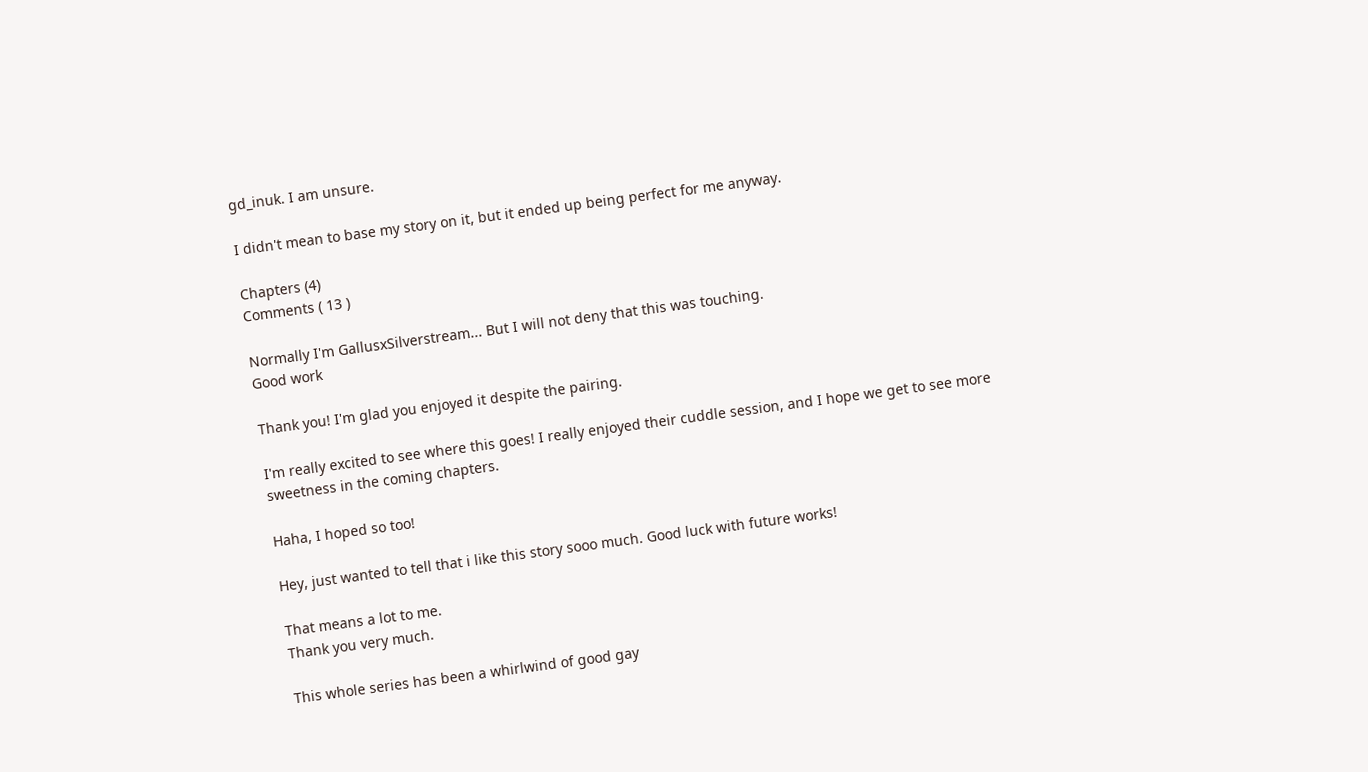gd_inuk. I am unsure.

I didn't mean to base my story on it, but it ended up being perfect for me anyway.

Chapters (4)
Comments ( 13 )

Normally I'm GallusxSilverstream... But I will not deny that this was touching.
Good work

Thank you! I'm glad you enjoyed it despite the pairing.

I'm really excited to see where this goes! I really enjoyed their cuddle session, and I hope we get to see more sweetness in the coming chapters.

Haha, I hoped so too!

Hey, just wanted to tell that i like this story sooo much. Good luck with future works!

That means a lot to me.
Thank you very much.

This whole series has been a whirlwind of good gay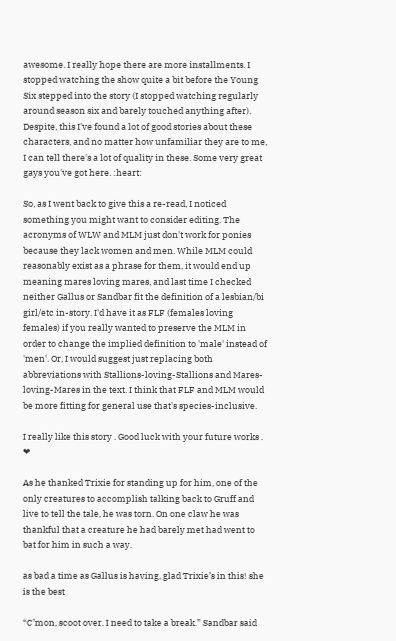awesome. I really hope there are more installments. I stopped watching the show quite a bit before the Young Six stepped into the story (I stopped watching regularly around season six and barely touched anything after). Despite, this I've found a lot of good stories about these characters, and no matter how unfamiliar they are to me, I can tell there's a lot of quality in these. Some very great gays you've got here. :heart:

So, as I went back to give this a re-read, I noticed something you might want to consider editing. The acronyms of WLW and MLM just don't work for ponies because they lack women and men. While MLM could reasonably exist as a phrase for them, it would end up meaning mares loving mares, and last time I checked neither Gallus or Sandbar fit the definition of a lesbian/bi girl/etc in-story. I'd have it as FLF (females loving females) if you really wanted to preserve the MLM in order to change the implied definition to 'male' instead of 'men'. Or, I would suggest just replacing both abbreviations with Stallions-loving-Stallions and Mares-loving-Mares in the text. I think that FLF and MLM would be more fitting for general use that's species-inclusive.

I really like this story . Good luck with your future works . ❤

As he thanked Trixie for standing up for him, one of the only creatures to accomplish talking back to Gruff and live to tell the tale, he was torn. On one claw he was thankful that a creature he had barely met had went to bat for him in such a way.

as bad a time as Gallus is having, glad Trixie’s in this! she is the best

“C’mon, scoot over. I need to take a break.” Sandbar said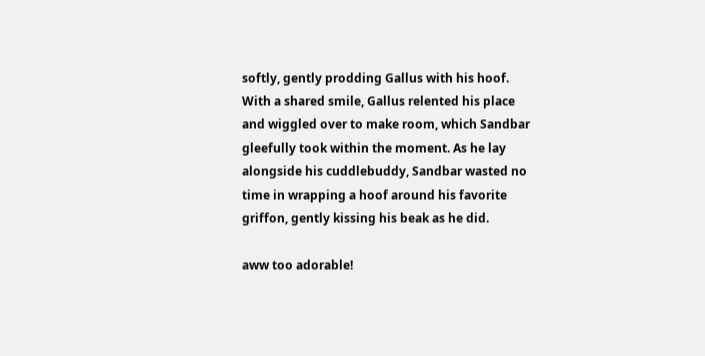softly, gently prodding Gallus with his hoof. With a shared smile, Gallus relented his place and wiggled over to make room, which Sandbar gleefully took within the moment. As he lay alongside his cuddlebuddy, Sandbar wasted no time in wrapping a hoof around his favorite griffon, gently kissing his beak as he did.

aww too adorable!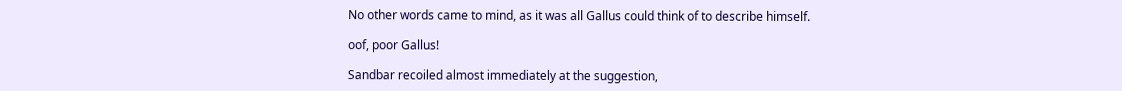No other words came to mind, as it was all Gallus could think of to describe himself.

oof, poor Gallus!

Sandbar recoiled almost immediately at the suggestion,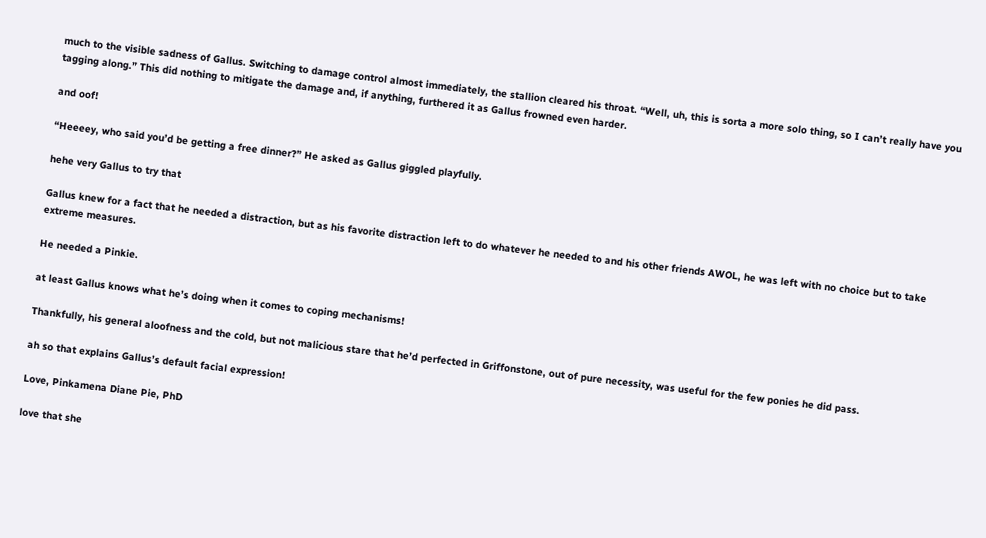much to the visible sadness of Gallus. Switching to damage control almost immediately, the stallion cleared his throat. “Well, uh, this is sorta a more solo thing, so I can’t really have you tagging along.” This did nothing to mitigate the damage and, if anything, furthered it as Gallus frowned even harder.

and oof!

“Heeeey, who said you’d be getting a free dinner?” He asked as Gallus giggled playfully.

hehe very Gallus to try that

Gallus knew for a fact that he needed a distraction, but as his favorite distraction left to do whatever he needed to and his other friends AWOL, he was left with no choice but to take extreme measures.

He needed a Pinkie.

at least Gallus knows what he’s doing when it comes to coping mechanisms!

Thankfully, his general aloofness and the cold, but not malicious stare that he’d perfected in Griffonstone, out of pure necessity, was useful for the few ponies he did pass.

ah so that explains Gallus’s default facial expression!

Love, Pinkamena Diane Pie, PhD

love that she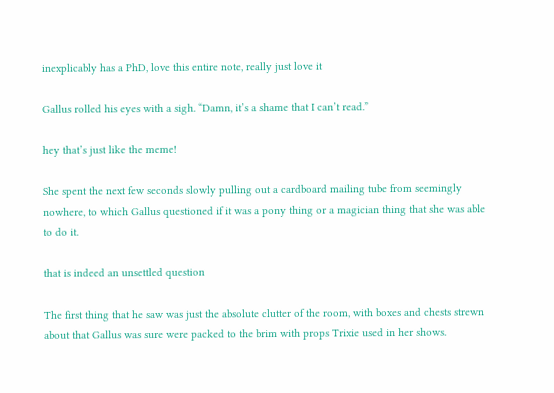inexplicably has a PhD, love this entire note, really just love it

Gallus rolled his eyes with a sigh. “Damn, it’s a shame that I can’t read.”

hey that’s just like the meme!

She spent the next few seconds slowly pulling out a cardboard mailing tube from seemingly nowhere, to which Gallus questioned if it was a pony thing or a magician thing that she was able to do it.

that is indeed an unsettled question

The first thing that he saw was just the absolute clutter of the room, with boxes and chests strewn about that Gallus was sure were packed to the brim with props Trixie used in her shows.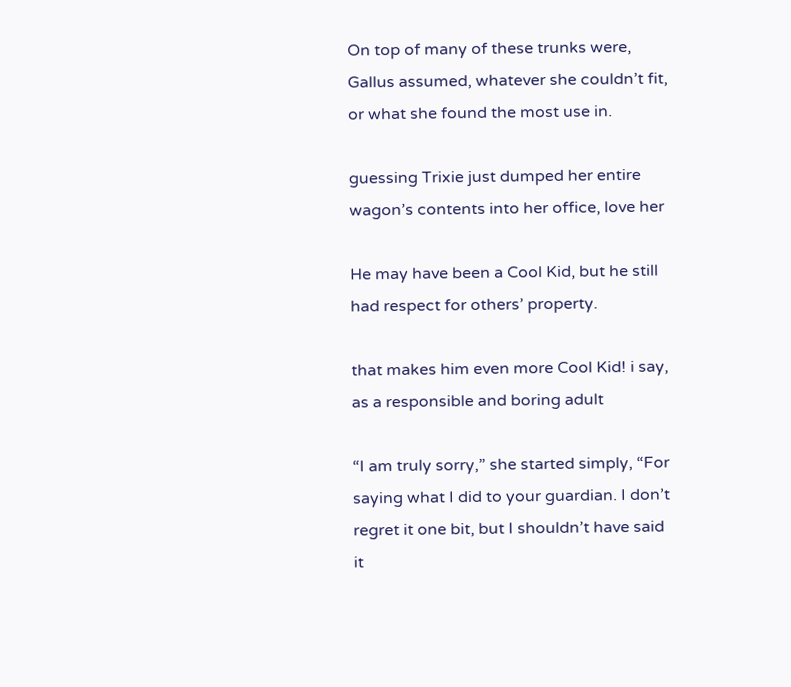On top of many of these trunks were, Gallus assumed, whatever she couldn’t fit, or what she found the most use in.

guessing Trixie just dumped her entire wagon’s contents into her office, love her

He may have been a Cool Kid, but he still had respect for others’ property.

that makes him even more Cool Kid! i say, as a responsible and boring adult

“I am truly sorry,” she started simply, “For saying what I did to your guardian. I don’t regret it one bit, but I shouldn’t have said it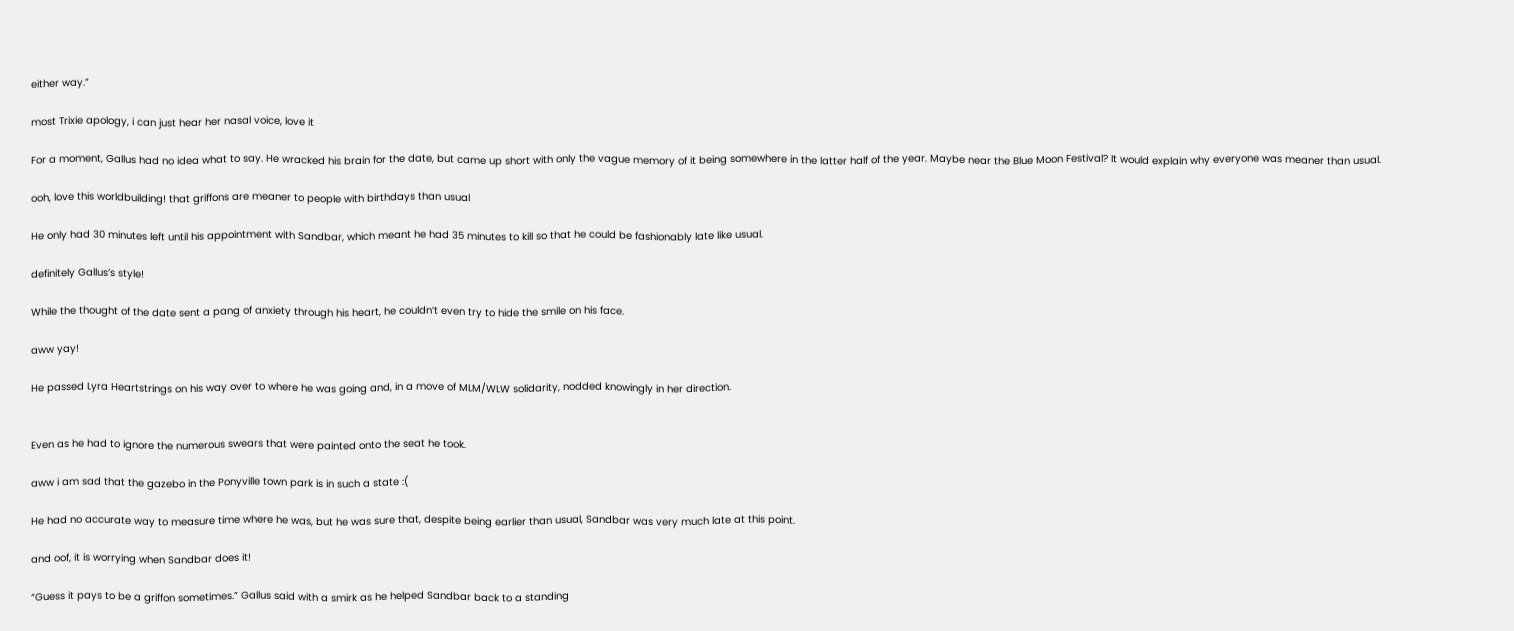either way.”

most Trixie apology, i can just hear her nasal voice, love it

For a moment, Gallus had no idea what to say. He wracked his brain for the date, but came up short with only the vague memory of it being somewhere in the latter half of the year. Maybe near the Blue Moon Festival? It would explain why everyone was meaner than usual.

ooh, love this worldbuilding! that griffons are meaner to people with birthdays than usual

He only had 30 minutes left until his appointment with Sandbar, which meant he had 35 minutes to kill so that he could be fashionably late like usual.

definitely Gallus’s style!

While the thought of the date sent a pang of anxiety through his heart, he couldn’t even try to hide the smile on his face.

aww yay!

He passed Lyra Heartstrings on his way over to where he was going and, in a move of MLM/WLW solidarity, nodded knowingly in her direction.


Even as he had to ignore the numerous swears that were painted onto the seat he took.

aww i am sad that the gazebo in the Ponyville town park is in such a state :(

He had no accurate way to measure time where he was, but he was sure that, despite being earlier than usual, Sandbar was very much late at this point.

and oof, it is worrying when Sandbar does it!

“Guess it pays to be a griffon sometimes.” Gallus said with a smirk as he helped Sandbar back to a standing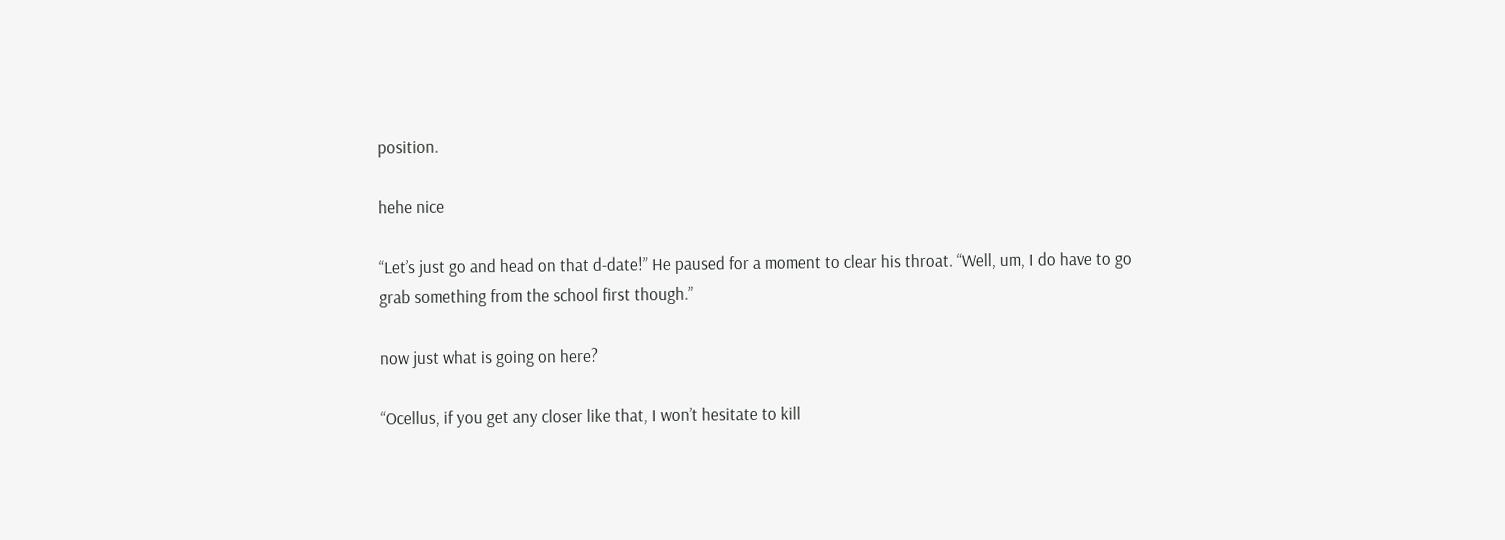position.

hehe nice

“Let’s just go and head on that d-date!” He paused for a moment to clear his throat. “Well, um, I do have to go grab something from the school first though.”

now just what is going on here?

“Ocellus, if you get any closer like that, I won’t hesitate to kill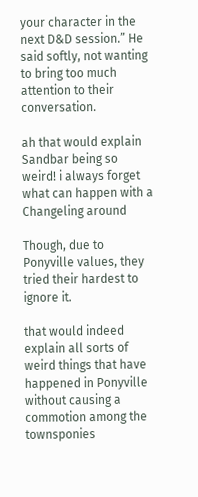your character in the next D&D session.” He said softly, not wanting to bring too much attention to their conversation.

ah that would explain Sandbar being so weird! i always forget what can happen with a Changeling around

Though, due to Ponyville values, they tried their hardest to ignore it.

that would indeed explain all sorts of weird things that have happened in Ponyville without causing a commotion among the townsponies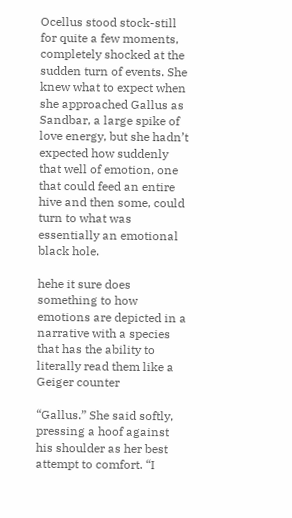Ocellus stood stock-still for quite a few moments, completely shocked at the sudden turn of events. She knew what to expect when she approached Gallus as Sandbar, a large spike of love energy, but she hadn’t expected how suddenly that well of emotion, one that could feed an entire hive and then some, could turn to what was essentially an emotional black hole.

hehe it sure does something to how emotions are depicted in a narrative with a species that has the ability to literally read them like a Geiger counter

“Gallus.” She said softly, pressing a hoof against his shoulder as her best attempt to comfort. “I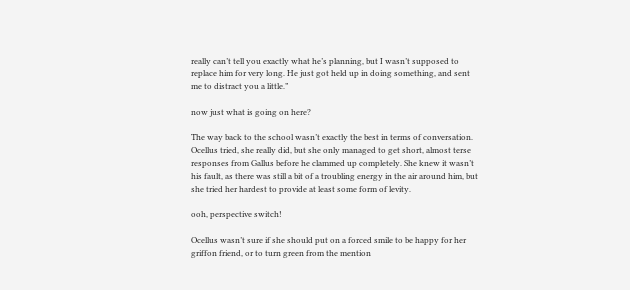really can’t tell you exactly what he’s planning, but I wasn’t supposed to replace him for very long. He just got held up in doing something, and sent me to distract you a little.”

now just what is going on here?

The way back to the school wasn’t exactly the best in terms of conversation. Ocellus tried, she really did, but she only managed to get short, almost terse responses from Gallus before he clammed up completely. She knew it wasn’t his fault, as there was still a bit of a troubling energy in the air around him, but she tried her hardest to provide at least some form of levity.

ooh, perspective switch!

Ocellus wasn’t sure if she should put on a forced smile to be happy for her griffon friend, or to turn green from the mention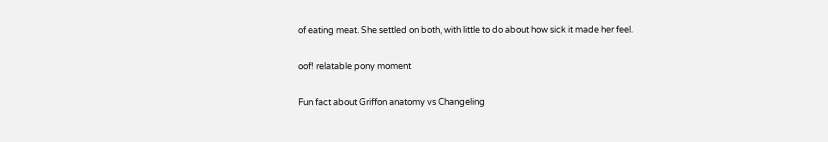of eating meat. She settled on both, with little to do about how sick it made her feel.

oof! relatable pony moment

Fun fact about Griffon anatomy vs Changeling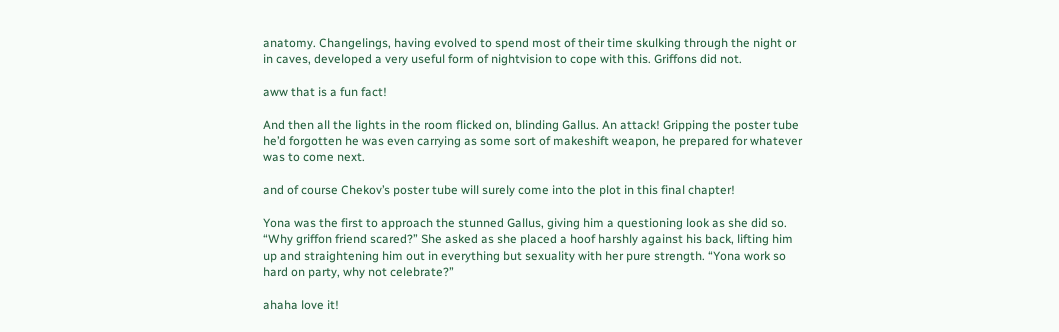anatomy. Changelings, having evolved to spend most of their time skulking through the night or in caves, developed a very useful form of nightvision to cope with this. Griffons did not.

aww that is a fun fact!

And then all the lights in the room flicked on, blinding Gallus. An attack! Gripping the poster tube he’d forgotten he was even carrying as some sort of makeshift weapon, he prepared for whatever was to come next.

and of course Chekov’s poster tube will surely come into the plot in this final chapter!

Yona was the first to approach the stunned Gallus, giving him a questioning look as she did so. “Why griffon friend scared?” She asked as she placed a hoof harshly against his back, lifting him up and straightening him out in everything but sexuality with her pure strength. “Yona work so hard on party, why not celebrate?”

ahaha love it!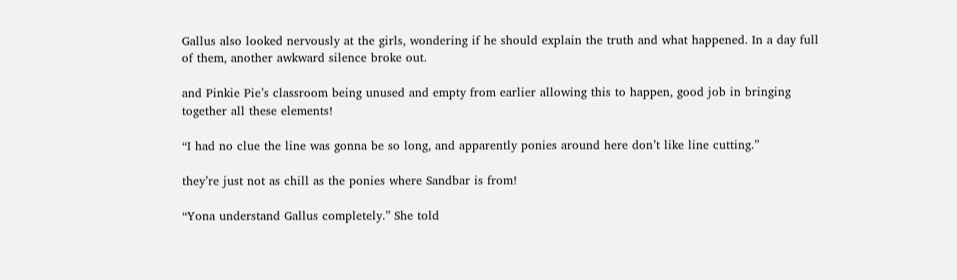Gallus also looked nervously at the girls, wondering if he should explain the truth and what happened. In a day full of them, another awkward silence broke out.

and Pinkie Pie’s classroom being unused and empty from earlier allowing this to happen, good job in bringing together all these elements!

“I had no clue the line was gonna be so long, and apparently ponies around here don’t like line cutting.”

they’re just not as chill as the ponies where Sandbar is from!

“Yona understand Gallus completely.” She told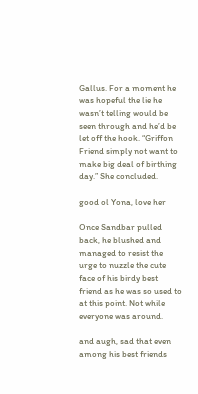Gallus. For a moment he was hopeful the lie he wasn’t telling would be seen through and he’d be let off the hook. “Griffon Friend simply not want to make big deal of birthing day.” She concluded.

good ol Yona, love her

Once Sandbar pulled back, he blushed and managed to resist the urge to nuzzle the cute face of his birdy best friend as he was so used to at this point. Not while everyone was around.

and augh, sad that even among his best friends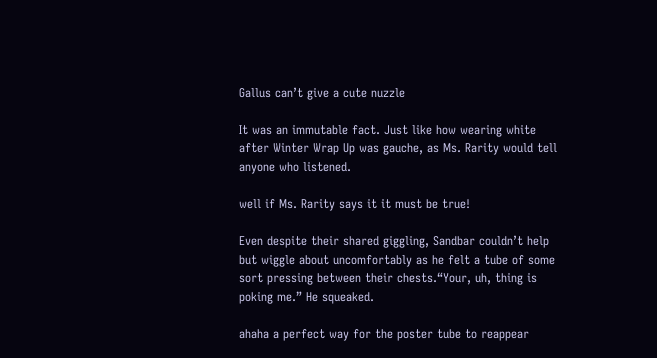Gallus can’t give a cute nuzzle

It was an immutable fact. Just like how wearing white after Winter Wrap Up was gauche, as Ms. Rarity would tell anyone who listened.

well if Ms. Rarity says it it must be true!

Even despite their shared giggling, Sandbar couldn’t help but wiggle about uncomfortably as he felt a tube of some sort pressing between their chests.“Your, uh, thing is poking me.” He squeaked.

ahaha a perfect way for the poster tube to reappear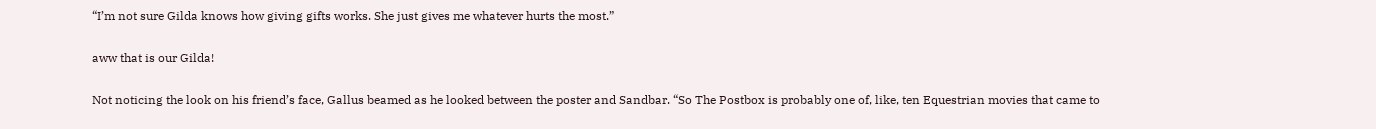“I’m not sure Gilda knows how giving gifts works. She just gives me whatever hurts the most.”

aww that is our Gilda!

Not noticing the look on his friend’s face, Gallus beamed as he looked between the poster and Sandbar. “So The Postbox is probably one of, like, ten Equestrian movies that came to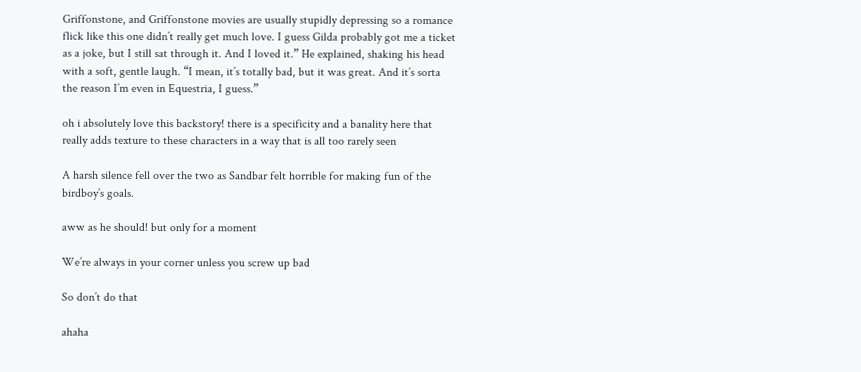Griffonstone, and Griffonstone movies are usually stupidly depressing so a romance flick like this one didn’t really get much love. I guess Gilda probably got me a ticket as a joke, but I still sat through it. And I loved it.” He explained, shaking his head with a soft, gentle laugh. “I mean, it’s totally bad, but it was great. And it’s sorta the reason I’m even in Equestria, I guess.”

oh i absolutely love this backstory! there is a specificity and a banality here that really adds texture to these characters in a way that is all too rarely seen

A harsh silence fell over the two as Sandbar felt horrible for making fun of the birdboy’s goals.

aww as he should! but only for a moment

We’re always in your corner unless you screw up bad

So don’t do that

ahaha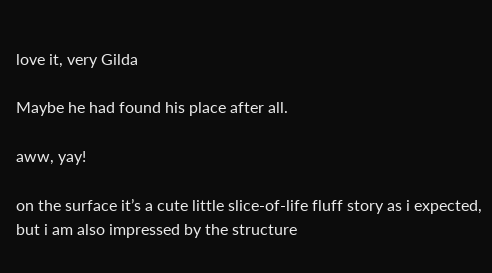love it, very Gilda

Maybe he had found his place after all.

aww, yay!

on the surface it’s a cute little slice-of-life fluff story as i expected, but i am also impressed by the structure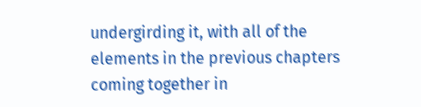undergirding it, with all of the elements in the previous chapters coming together in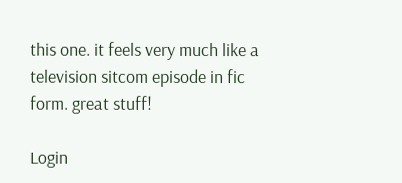this one. it feels very much like a television sitcom episode in fic form. great stuff!

Login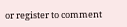or register to comment